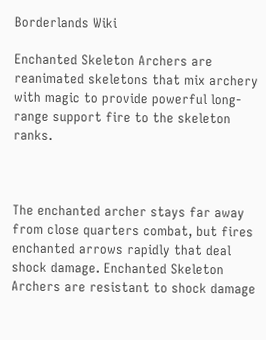Borderlands Wiki

Enchanted Skeleton Archers are reanimated skeletons that mix archery with magic to provide powerful long-range support fire to the skeleton ranks.



The enchanted archer stays far away from close quarters combat, but fires enchanted arrows rapidly that deal shock damage. Enchanted Skeleton Archers are resistant to shock damage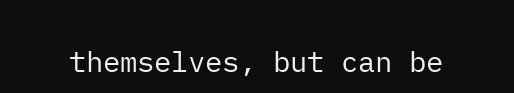themselves, but can be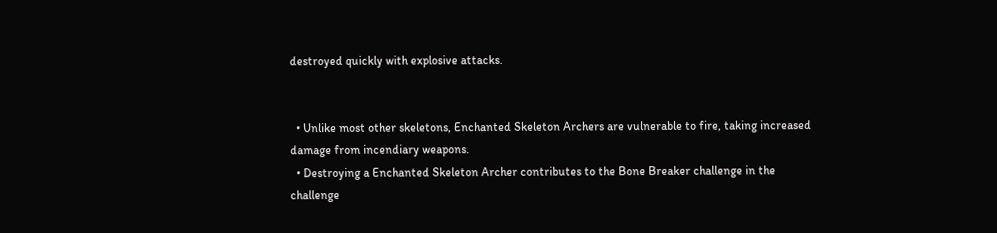destroyed quickly with explosive attacks.


  • Unlike most other skeletons, Enchanted Skeleton Archers are vulnerable to fire, taking increased damage from incendiary weapons.
  • Destroying a Enchanted Skeleton Archer contributes to the Bone Breaker challenge in the challenge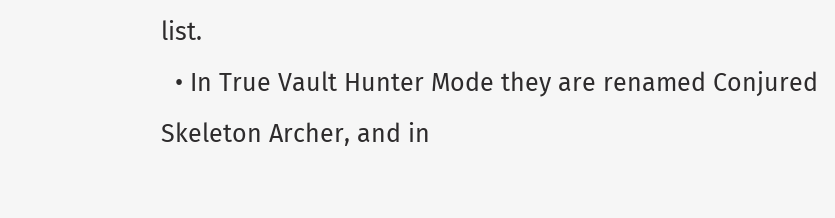list.
  • In True Vault Hunter Mode they are renamed Conjured Skeleton Archer, and in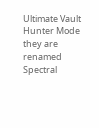Ultimate Vault Hunter Mode they are renamed Spectral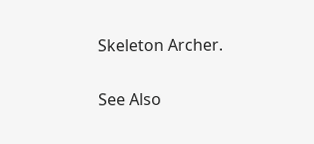Skeleton Archer.

See Also